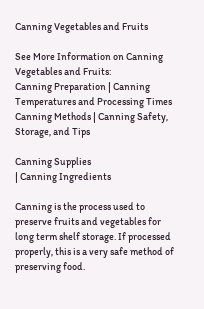Canning Vegetables and Fruits

See More Information on Canning Vegetables and Fruits:
Canning Preparation | Canning Temperatures and Processing Times
Canning Methods | Canning Safety, Storage, and Tips

Canning Supplies
| Canning Ingredients

Canning is the process used to preserve fruits and vegetables for long term shelf storage. If processed properly, this is a very safe method of preserving food.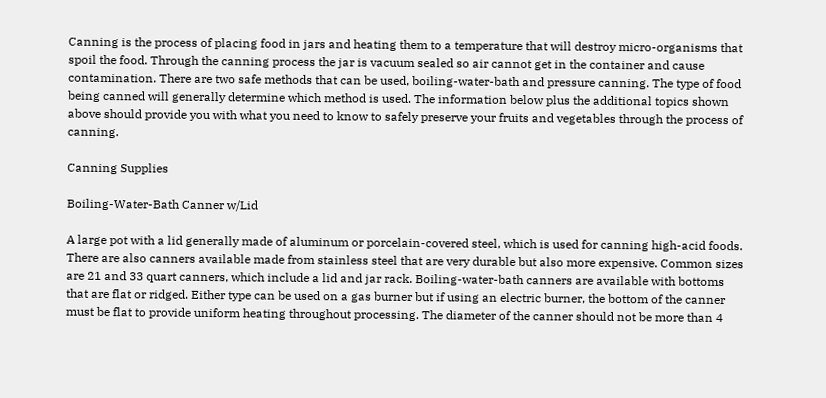Canning is the process of placing food in jars and heating them to a temperature that will destroy micro-organisms that spoil the food. Through the canning process the jar is vacuum sealed so air cannot get in the container and cause contamination. There are two safe methods that can be used, boiling-water-bath and pressure canning. The type of food being canned will generally determine which method is used. The information below plus the additional topics shown above should provide you with what you need to know to safely preserve your fruits and vegetables through the process of canning.

Canning Supplies

Boiling-Water-Bath Canner w/Lid

A large pot with a lid generally made of aluminum or porcelain-covered steel, which is used for canning high-acid foods. There are also canners available made from stainless steel that are very durable but also more expensive. Common sizes are 21 and 33 quart canners, which include a lid and jar rack. Boiling-water-bath canners are available with bottoms that are flat or ridged. Either type can be used on a gas burner but if using an electric burner, the bottom of the canner must be flat to provide uniform heating throughout processing. The diameter of the canner should not be more than 4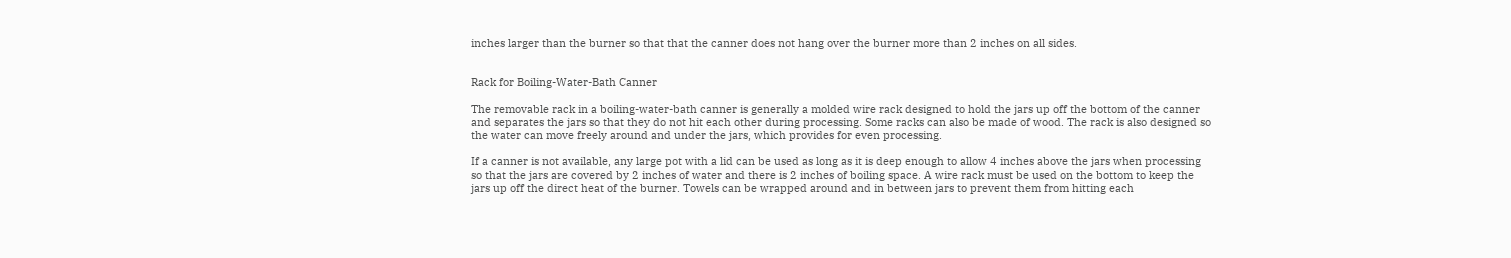inches larger than the burner so that that the canner does not hang over the burner more than 2 inches on all sides.


Rack for Boiling-Water-Bath Canner

The removable rack in a boiling-water-bath canner is generally a molded wire rack designed to hold the jars up off the bottom of the canner and separates the jars so that they do not hit each other during processing. Some racks can also be made of wood. The rack is also designed so the water can move freely around and under the jars, which provides for even processing.

If a canner is not available, any large pot with a lid can be used as long as it is deep enough to allow 4 inches above the jars when processing so that the jars are covered by 2 inches of water and there is 2 inches of boiling space. A wire rack must be used on the bottom to keep the jars up off the direct heat of the burner. Towels can be wrapped around and in between jars to prevent them from hitting each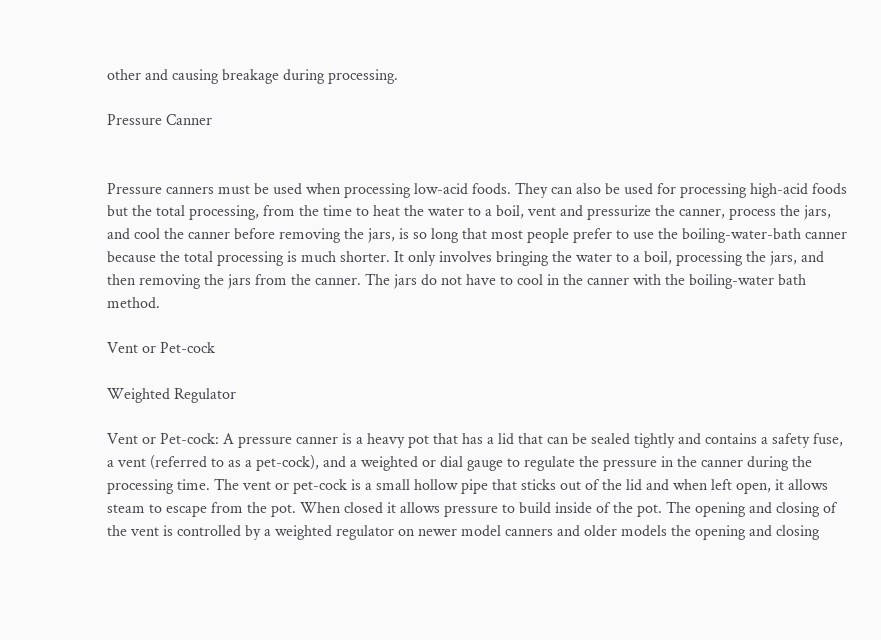other and causing breakage during processing.

Pressure Canner


Pressure canners must be used when processing low-acid foods. They can also be used for processing high-acid foods but the total processing, from the time to heat the water to a boil, vent and pressurize the canner, process the jars, and cool the canner before removing the jars, is so long that most people prefer to use the boiling-water-bath canner because the total processing is much shorter. It only involves bringing the water to a boil, processing the jars, and then removing the jars from the canner. The jars do not have to cool in the canner with the boiling-water bath method.

Vent or Pet-cock

Weighted Regulator

Vent or Pet-cock: A pressure canner is a heavy pot that has a lid that can be sealed tightly and contains a safety fuse, a vent (referred to as a pet-cock), and a weighted or dial gauge to regulate the pressure in the canner during the processing time. The vent or pet-cock is a small hollow pipe that sticks out of the lid and when left open, it allows steam to escape from the pot. When closed it allows pressure to build inside of the pot. The opening and closing of the vent is controlled by a weighted regulator on newer model canners and older models the opening and closing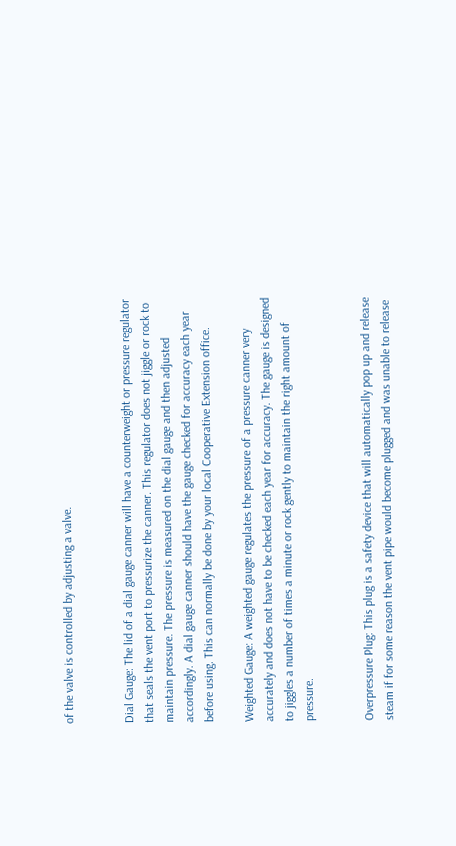of the valve is controlled by adjusting a valve.


Dial Gauge: The lid of a dial gauge canner will have a counterweight or pressure regulator that seals the vent port to pressurize the canner. This regulator does not jiggle or rock to maintain pressure. The pressure is measured on the dial gauge and then adjusted accordingly. A dial gauge canner should have the gauge checked for accuracy each year before using. This can normally be done by your local Cooperative Extension office.

Weighted Gauge: A weighted gauge regulates the pressure of a pressure canner very accurately and does not have to be checked each year for accuracy. The gauge is designed to jiggles a number of times a minute or rock gently to maintain the right amount of pressure.


Overpressure Plug: This plug is a safety device that will automatically pop up and release steam if for some reason the vent pipe would become plugged and was unable to release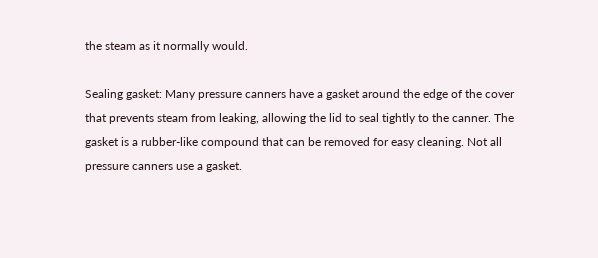the steam as it normally would.

Sealing gasket: Many pressure canners have a gasket around the edge of the cover that prevents steam from leaking, allowing the lid to seal tightly to the canner. The gasket is a rubber-like compound that can be removed for easy cleaning. Not all pressure canners use a gasket.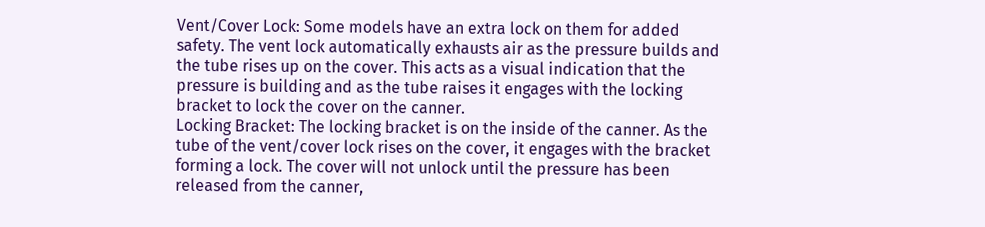Vent/Cover Lock: Some models have an extra lock on them for added safety. The vent lock automatically exhausts air as the pressure builds and the tube rises up on the cover. This acts as a visual indication that the pressure is building and as the tube raises it engages with the locking bracket to lock the cover on the canner.
Locking Bracket: The locking bracket is on the inside of the canner. As the tube of the vent/cover lock rises on the cover, it engages with the bracket forming a lock. The cover will not unlock until the pressure has been released from the canner,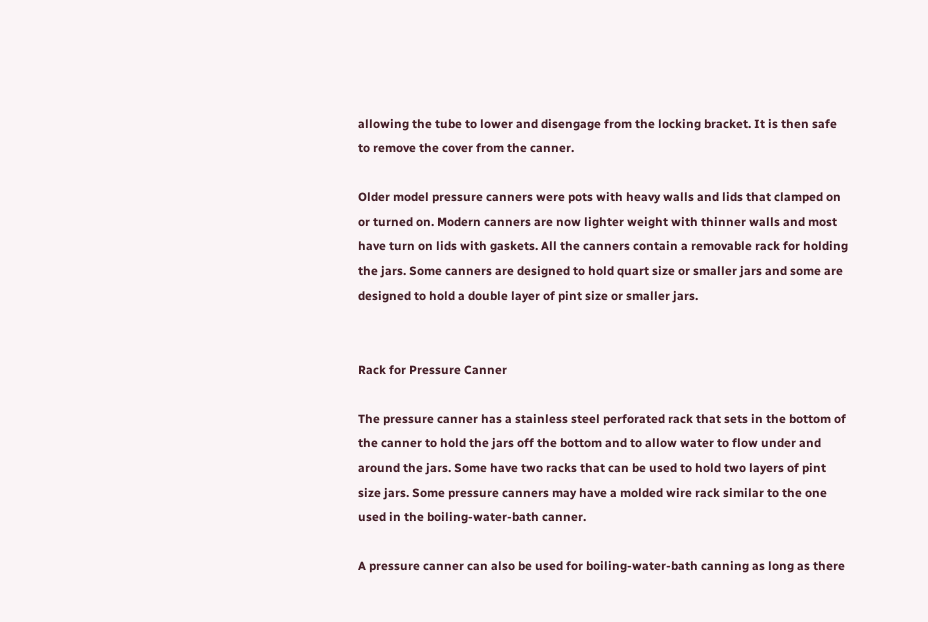allowing the tube to lower and disengage from the locking bracket. It is then safe to remove the cover from the canner.

Older model pressure canners were pots with heavy walls and lids that clamped on or turned on. Modern canners are now lighter weight with thinner walls and most have turn on lids with gaskets. All the canners contain a removable rack for holding the jars. Some canners are designed to hold quart size or smaller jars and some are designed to hold a double layer of pint size or smaller jars.


Rack for Pressure Canner

The pressure canner has a stainless steel perforated rack that sets in the bottom of the canner to hold the jars off the bottom and to allow water to flow under and around the jars. Some have two racks that can be used to hold two layers of pint size jars. Some pressure canners may have a molded wire rack similar to the one used in the boiling-water-bath canner.

A pressure canner can also be used for boiling-water-bath canning as long as there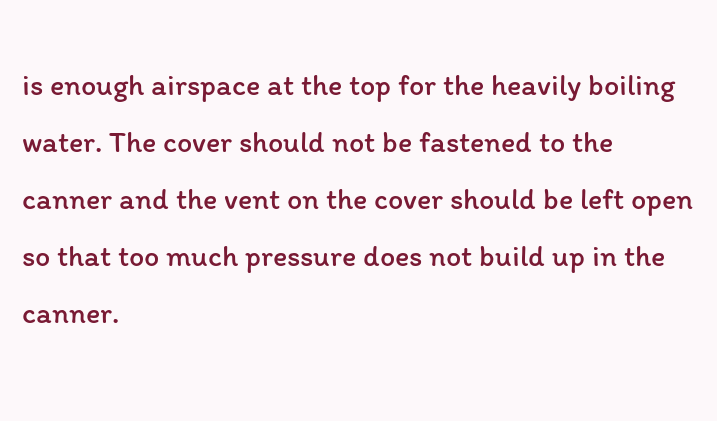is enough airspace at the top for the heavily boiling water. The cover should not be fastened to the canner and the vent on the cover should be left open so that too much pressure does not build up in the canner.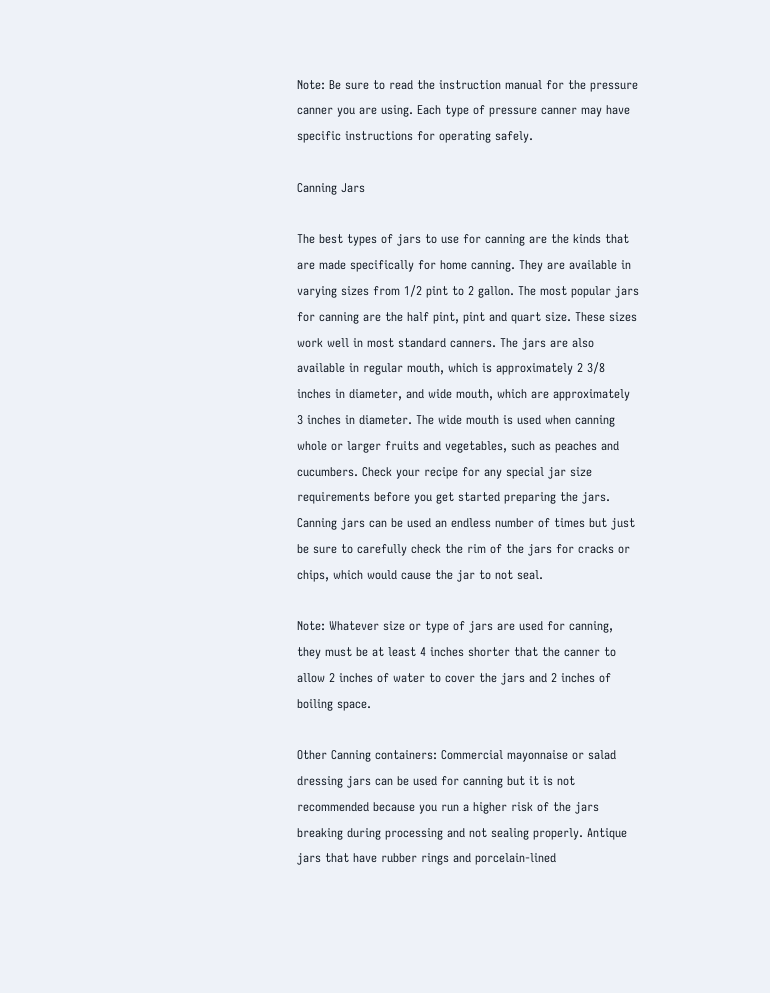Note: Be sure to read the instruction manual for the pressure canner you are using. Each type of pressure canner may have specific instructions for operating safely.

Canning Jars

The best types of jars to use for canning are the kinds that are made specifically for home canning. They are available in varying sizes from 1/2 pint to 2 gallon. The most popular jars for canning are the half pint, pint and quart size. These sizes work well in most standard canners. The jars are also available in regular mouth, which is approximately 2 3/8 inches in diameter, and wide mouth, which are approximately 3 inches in diameter. The wide mouth is used when canning whole or larger fruits and vegetables, such as peaches and cucumbers. Check your recipe for any special jar size requirements before you get started preparing the jars. Canning jars can be used an endless number of times but just be sure to carefully check the rim of the jars for cracks or chips, which would cause the jar to not seal.

Note: Whatever size or type of jars are used for canning, they must be at least 4 inches shorter that the canner to allow 2 inches of water to cover the jars and 2 inches of boiling space.

Other Canning containers: Commercial mayonnaise or salad dressing jars can be used for canning but it is not recommended because you run a higher risk of the jars breaking during processing and not sealing properly. Antique jars that have rubber rings and porcelain-lined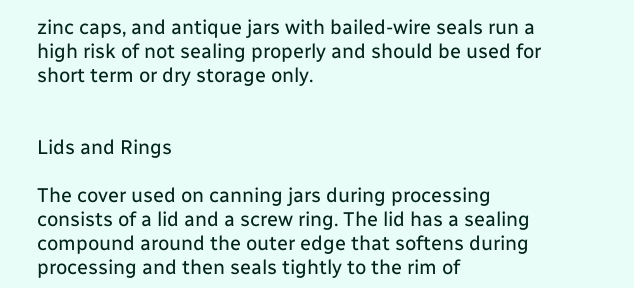zinc caps, and antique jars with bailed-wire seals run a high risk of not sealing properly and should be used for short term or dry storage only.


Lids and Rings

The cover used on canning jars during processing consists of a lid and a screw ring. The lid has a sealing compound around the outer edge that softens during processing and then seals tightly to the rim of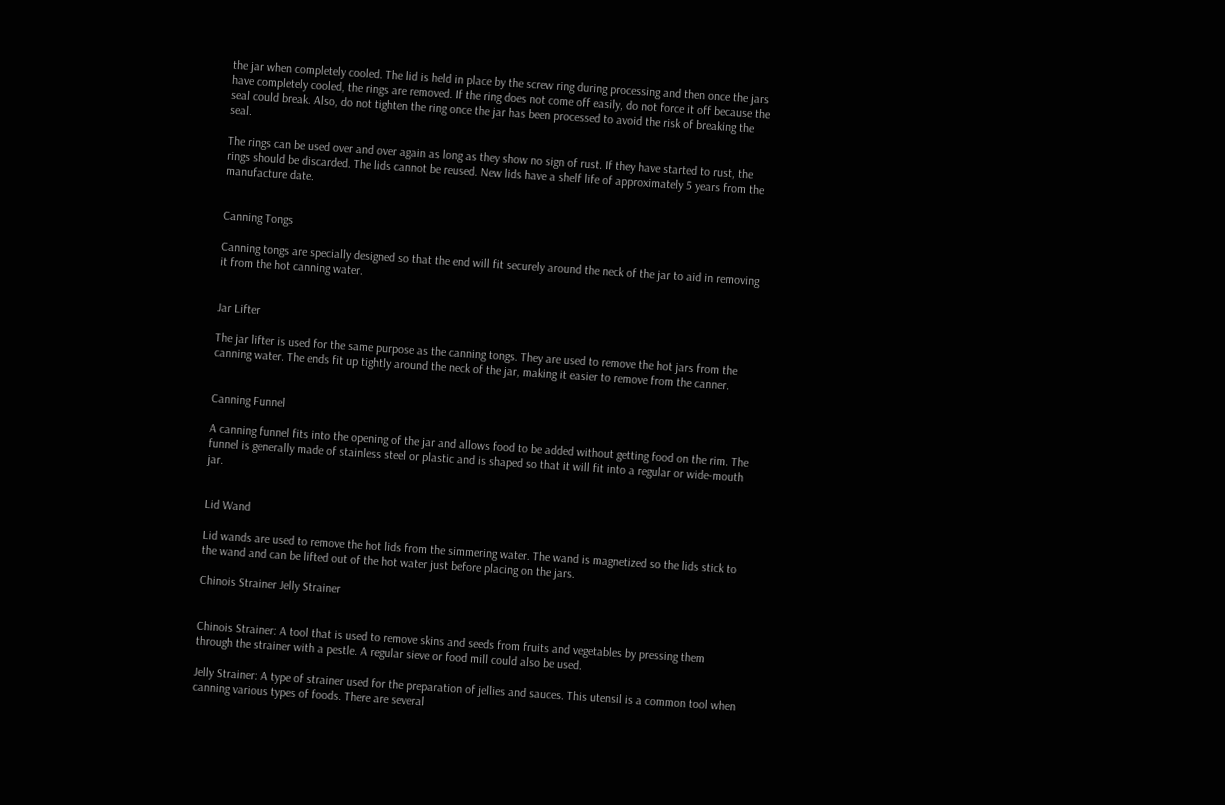the jar when completely cooled. The lid is held in place by the screw ring during processing and then once the jars have completely cooled, the rings are removed. If the ring does not come off easily, do not force it off because the seal could break. Also, do not tighten the ring once the jar has been processed to avoid the risk of breaking the seal.

The rings can be used over and over again as long as they show no sign of rust. If they have started to rust, the rings should be discarded. The lids cannot be reused. New lids have a shelf life of approximately 5 years from the manufacture date.


Canning Tongs

Canning tongs are specially designed so that the end will fit securely around the neck of the jar to aid in removing it from the hot canning water.


Jar Lifter

The jar lifter is used for the same purpose as the canning tongs. They are used to remove the hot jars from the canning water. The ends fit up tightly around the neck of the jar, making it easier to remove from the canner.


Canning Funnel

A canning funnel fits into the opening of the jar and allows food to be added without getting food on the rim. The funnel is generally made of stainless steel or plastic and is shaped so that it will fit into a regular or wide-mouth jar.


Lid Wand

Lid wands are used to remove the hot lids from the simmering water. The wand is magnetized so the lids stick to the wand and can be lifted out of the hot water just before placing on the jars.

Chinois Strainer Jelly Strainer


Chinois Strainer: A tool that is used to remove skins and seeds from fruits and vegetables by pressing them through the strainer with a pestle. A regular sieve or food mill could also be used.

Jelly Strainer: A type of strainer used for the preparation of jellies and sauces. This utensil is a common tool when canning various types of foods. There are several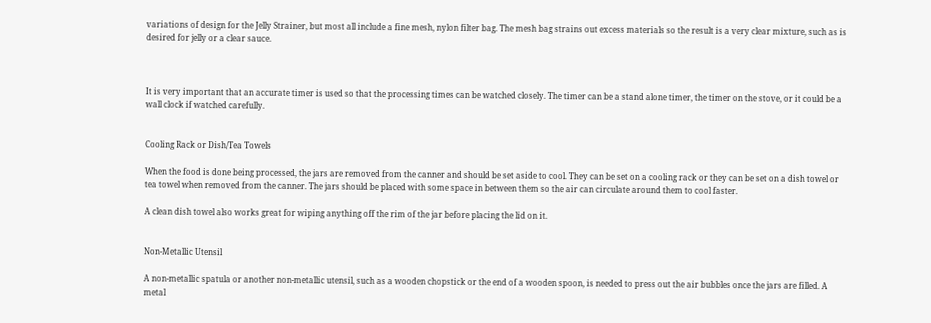variations of design for the Jelly Strainer, but most all include a fine mesh, nylon filter bag. The mesh bag strains out excess materials so the result is a very clear mixture, such as is desired for jelly or a clear sauce.



It is very important that an accurate timer is used so that the processing times can be watched closely. The timer can be a stand alone timer, the timer on the stove, or it could be a wall clock if watched carefully.


Cooling Rack or Dish/Tea Towels

When the food is done being processed, the jars are removed from the canner and should be set aside to cool. They can be set on a cooling rack or they can be set on a dish towel or tea towel when removed from the canner. The jars should be placed with some space in between them so the air can circulate around them to cool faster.

A clean dish towel also works great for wiping anything off the rim of the jar before placing the lid on it.


Non-Metallic Utensil

A non-metallic spatula or another non-metallic utensil, such as a wooden chopstick or the end of a wooden spoon, is needed to press out the air bubbles once the jars are filled. A metal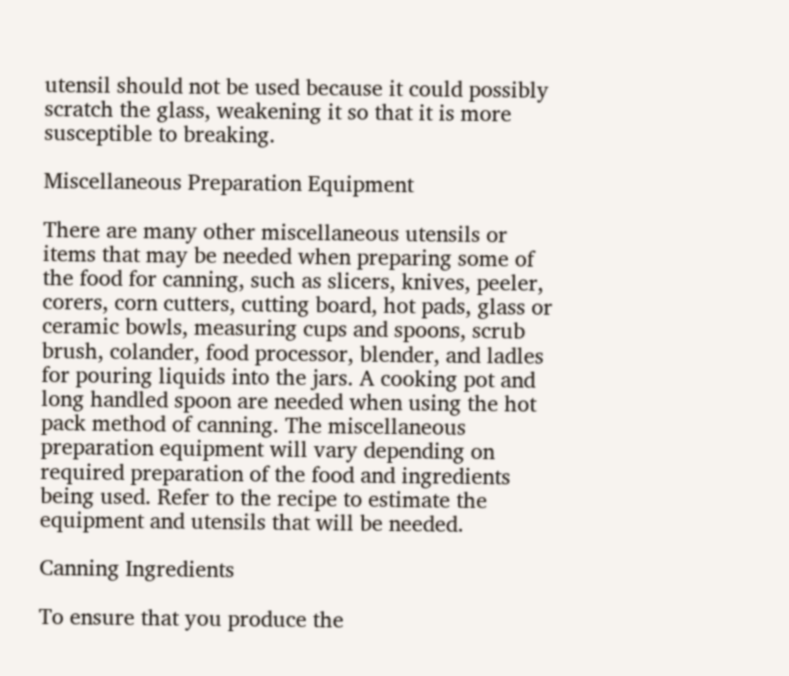utensil should not be used because it could possibly scratch the glass, weakening it so that it is more susceptible to breaking.

Miscellaneous Preparation Equipment

There are many other miscellaneous utensils or items that may be needed when preparing some of the food for canning, such as slicers, knives, peeler, corers, corn cutters, cutting board, hot pads, glass or ceramic bowls, measuring cups and spoons, scrub brush, colander, food processor, blender, and ladles for pouring liquids into the jars. A cooking pot and long handled spoon are needed when using the hot pack method of canning. The miscellaneous preparation equipment will vary depending on required preparation of the food and ingredients being used. Refer to the recipe to estimate the equipment and utensils that will be needed.

Canning Ingredients

To ensure that you produce the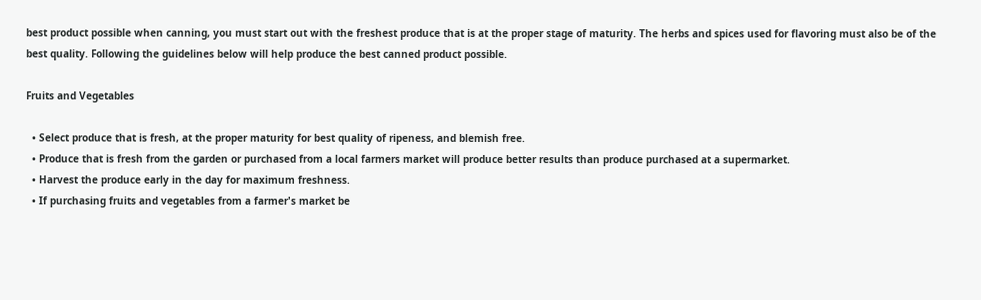best product possible when canning, you must start out with the freshest produce that is at the proper stage of maturity. The herbs and spices used for flavoring must also be of the best quality. Following the guidelines below will help produce the best canned product possible.

Fruits and Vegetables

  • Select produce that is fresh, at the proper maturity for best quality of ripeness, and blemish free.
  • Produce that is fresh from the garden or purchased from a local farmers market will produce better results than produce purchased at a supermarket.
  • Harvest the produce early in the day for maximum freshness.
  • If purchasing fruits and vegetables from a farmer's market be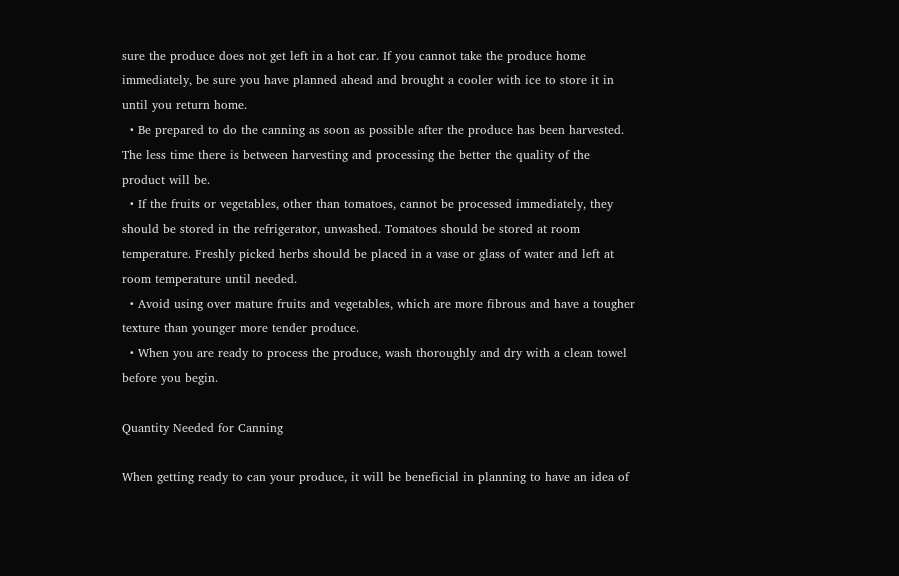sure the produce does not get left in a hot car. If you cannot take the produce home immediately, be sure you have planned ahead and brought a cooler with ice to store it in until you return home.
  • Be prepared to do the canning as soon as possible after the produce has been harvested. The less time there is between harvesting and processing the better the quality of the product will be.
  • If the fruits or vegetables, other than tomatoes, cannot be processed immediately, they should be stored in the refrigerator, unwashed. Tomatoes should be stored at room temperature. Freshly picked herbs should be placed in a vase or glass of water and left at room temperature until needed.
  • Avoid using over mature fruits and vegetables, which are more fibrous and have a tougher texture than younger more tender produce.
  • When you are ready to process the produce, wash thoroughly and dry with a clean towel before you begin.

Quantity Needed for Canning

When getting ready to can your produce, it will be beneficial in planning to have an idea of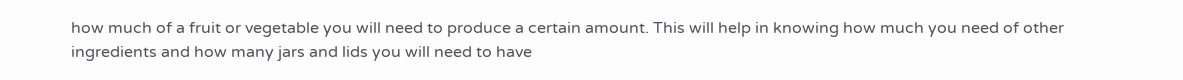how much of a fruit or vegetable you will need to produce a certain amount. This will help in knowing how much you need of other ingredients and how many jars and lids you will need to have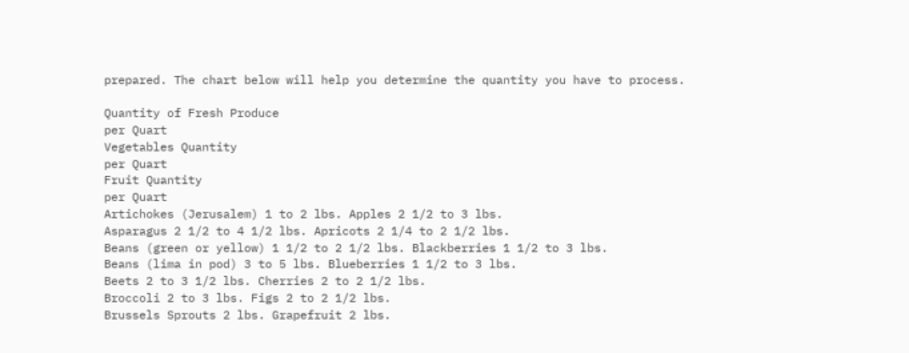prepared. The chart below will help you determine the quantity you have to process.

Quantity of Fresh Produce
per Quart
Vegetables Quantity
per Quart
Fruit Quantity
per Quart
Artichokes (Jerusalem) 1 to 2 lbs. Apples 2 1/2 to 3 lbs.
Asparagus 2 1/2 to 4 1/2 lbs. Apricots 2 1/4 to 2 1/2 lbs.
Beans (green or yellow) 1 1/2 to 2 1/2 lbs. Blackberries 1 1/2 to 3 lbs.
Beans (lima in pod) 3 to 5 lbs. Blueberries 1 1/2 to 3 lbs.
Beets 2 to 3 1/2 lbs. Cherries 2 to 2 1/2 lbs.
Broccoli 2 to 3 lbs. Figs 2 to 2 1/2 lbs.
Brussels Sprouts 2 lbs. Grapefruit 2 lbs.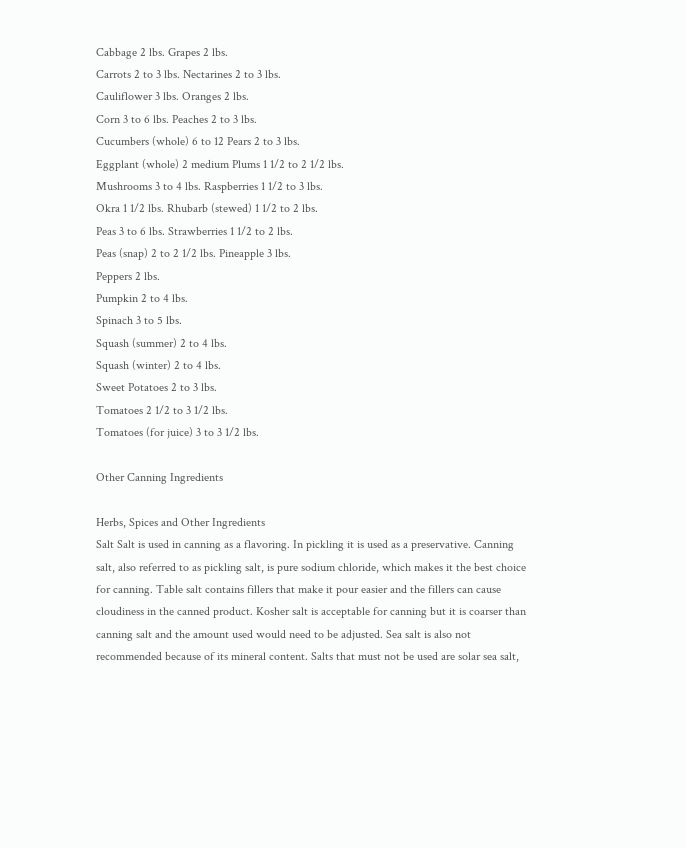Cabbage 2 lbs. Grapes 2 lbs.
Carrots 2 to 3 lbs. Nectarines 2 to 3 lbs.
Cauliflower 3 lbs. Oranges 2 lbs.
Corn 3 to 6 lbs. Peaches 2 to 3 lbs.
Cucumbers (whole) 6 to 12 Pears 2 to 3 lbs.
Eggplant (whole) 2 medium Plums 1 1/2 to 2 1/2 lbs.
Mushrooms 3 to 4 lbs. Raspberries 1 1/2 to 3 lbs.
Okra 1 1/2 lbs. Rhubarb (stewed) 1 1/2 to 2 lbs.
Peas 3 to 6 lbs. Strawberries 1 1/2 to 2 lbs.
Peas (snap) 2 to 2 1/2 lbs. Pineapple 3 lbs.
Peppers 2 lbs.
Pumpkin 2 to 4 lbs.
Spinach 3 to 5 lbs.
Squash (summer) 2 to 4 lbs.
Squash (winter) 2 to 4 lbs.
Sweet Potatoes 2 to 3 lbs.
Tomatoes 2 1/2 to 3 1/2 lbs.
Tomatoes (for juice) 3 to 3 1/2 lbs.

Other Canning Ingredients

Herbs, Spices and Other Ingredients
Salt Salt is used in canning as a flavoring. In pickling it is used as a preservative. Canning salt, also referred to as pickling salt, is pure sodium chloride, which makes it the best choice for canning. Table salt contains fillers that make it pour easier and the fillers can cause cloudiness in the canned product. Kosher salt is acceptable for canning but it is coarser than canning salt and the amount used would need to be adjusted. Sea salt is also not recommended because of its mineral content. Salts that must not be used are solar sea salt,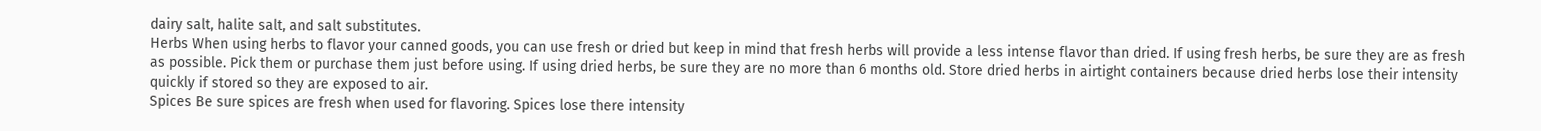dairy salt, halite salt, and salt substitutes.
Herbs When using herbs to flavor your canned goods, you can use fresh or dried but keep in mind that fresh herbs will provide a less intense flavor than dried. If using fresh herbs, be sure they are as fresh as possible. Pick them or purchase them just before using. If using dried herbs, be sure they are no more than 6 months old. Store dried herbs in airtight containers because dried herbs lose their intensity quickly if stored so they are exposed to air.
Spices Be sure spices are fresh when used for flavoring. Spices lose there intensity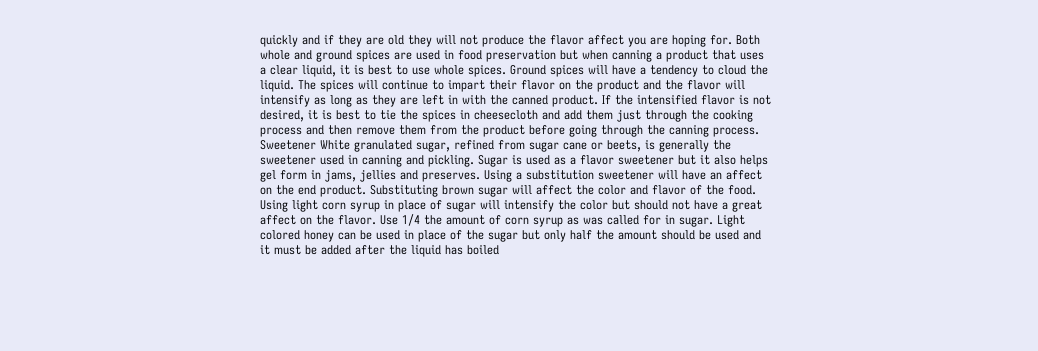quickly and if they are old they will not produce the flavor affect you are hoping for. Both whole and ground spices are used in food preservation but when canning a product that uses a clear liquid, it is best to use whole spices. Ground spices will have a tendency to cloud the liquid. The spices will continue to impart their flavor on the product and the flavor will intensify as long as they are left in with the canned product. If the intensified flavor is not desired, it is best to tie the spices in cheesecloth and add them just through the cooking process and then remove them from the product before going through the canning process.
Sweetener White granulated sugar, refined from sugar cane or beets, is generally the sweetener used in canning and pickling. Sugar is used as a flavor sweetener but it also helps gel form in jams, jellies and preserves. Using a substitution sweetener will have an affect on the end product. Substituting brown sugar will affect the color and flavor of the food. Using light corn syrup in place of sugar will intensify the color but should not have a great affect on the flavor. Use 1/4 the amount of corn syrup as was called for in sugar. Light colored honey can be used in place of the sugar but only half the amount should be used and it must be added after the liquid has boiled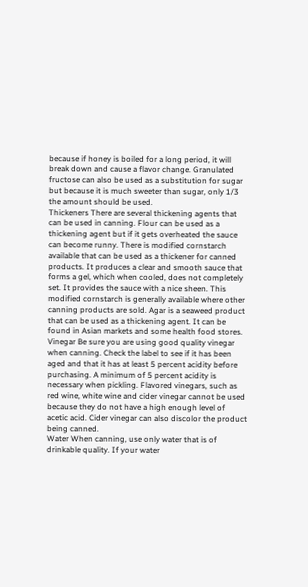because if honey is boiled for a long period, it will break down and cause a flavor change. Granulated fructose can also be used as a substitution for sugar but because it is much sweeter than sugar, only 1/3 the amount should be used.
Thickeners There are several thickening agents that can be used in canning. Flour can be used as a thickening agent but if it gets overheated the sauce can become runny. There is modified cornstarch available that can be used as a thickener for canned products. It produces a clear and smooth sauce that forms a gel, which when cooled, does not completely set. It provides the sauce with a nice sheen. This modified cornstarch is generally available where other canning products are sold. Agar is a seaweed product that can be used as a thickening agent. It can be found in Asian markets and some health food stores.
Vinegar Be sure you are using good quality vinegar when canning. Check the label to see if it has been aged and that it has at least 5 percent acidity before purchasing. A minimum of 5 percent acidity is necessary when pickling. Flavored vinegars, such as red wine, white wine and cider vinegar cannot be used because they do not have a high enough level of acetic acid. Cider vinegar can also discolor the product being canned.
Water When canning, use only water that is of drinkable quality. If your water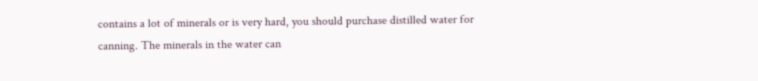contains a lot of minerals or is very hard, you should purchase distilled water for canning. The minerals in the water can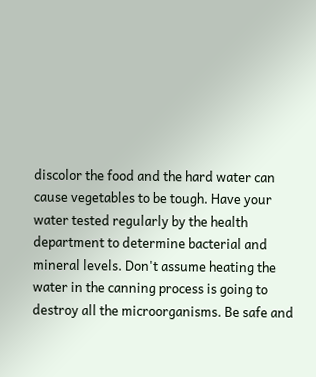discolor the food and the hard water can cause vegetables to be tough. Have your water tested regularly by the health department to determine bacterial and mineral levels. Don't assume heating the water in the canning process is going to destroy all the microorganisms. Be safe and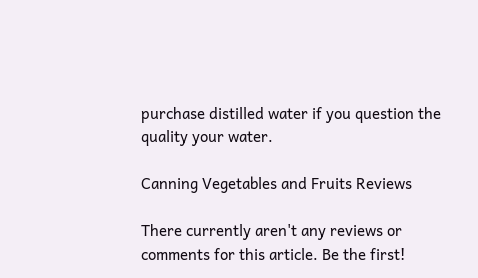purchase distilled water if you question the quality your water.

Canning Vegetables and Fruits Reviews

There currently aren't any reviews or comments for this article. Be the first!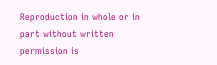Reproduction in whole or in part without written permission is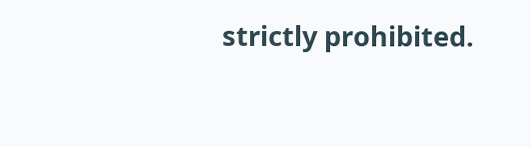strictly prohibited.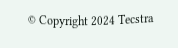© Copyright 2024 Tecstra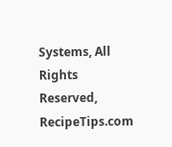Systems, All Rights Reserved, RecipeTips.com